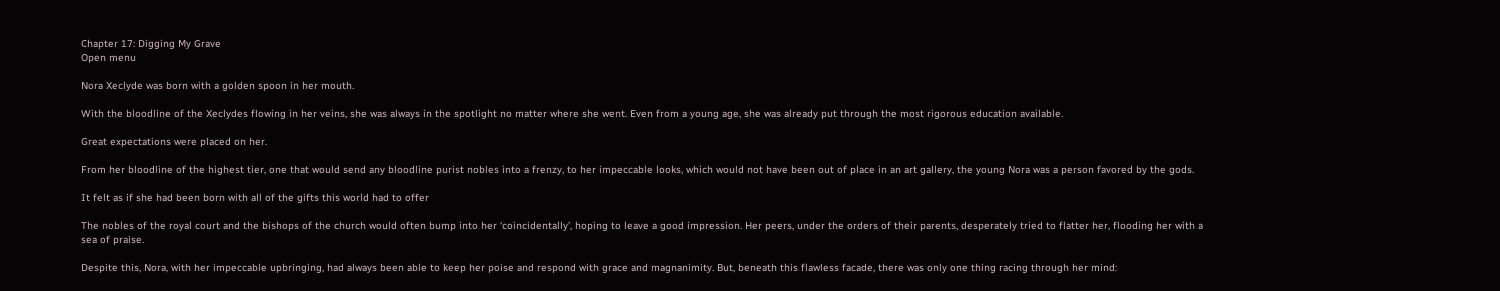Chapter 17: Digging My Grave
Open menu

Nora Xeclyde was born with a golden spoon in her mouth.

With the bloodline of the Xeclydes flowing in her veins, she was always in the spotlight no matter where she went. Even from a young age, she was already put through the most rigorous education available.

Great expectations were placed on her.

From her bloodline of the highest tier, one that would send any bloodline purist nobles into a frenzy, to her impeccable looks, which would not have been out of place in an art gallery, the young Nora was a person favored by the gods.

It felt as if she had been born with all of the gifts this world had to offer

The nobles of the royal court and the bishops of the church would often bump into her ‘coincidentally’, hoping to leave a good impression. Her peers, under the orders of their parents, desperately tried to flatter her, flooding her with a sea of praise.

Despite this, Nora, with her impeccable upbringing, had always been able to keep her poise and respond with grace and magnanimity. But, beneath this flawless facade, there was only one thing racing through her mind: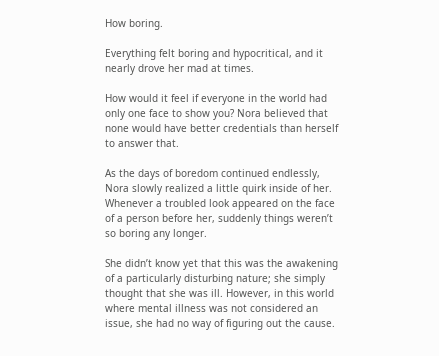How boring.

Everything felt boring and hypocritical, and it nearly drove her mad at times.

How would it feel if everyone in the world had only one face to show you? Nora believed that none would have better credentials than herself to answer that.

As the days of boredom continued endlessly, Nora slowly realized a little quirk inside of her. Whenever a troubled look appeared on the face of a person before her, suddenly things weren’t so boring any longer.

She didn’t know yet that this was the awakening of a particularly disturbing nature; she simply thought that she was ill. However, in this world where mental illness was not considered an issue, she had no way of figuring out the cause.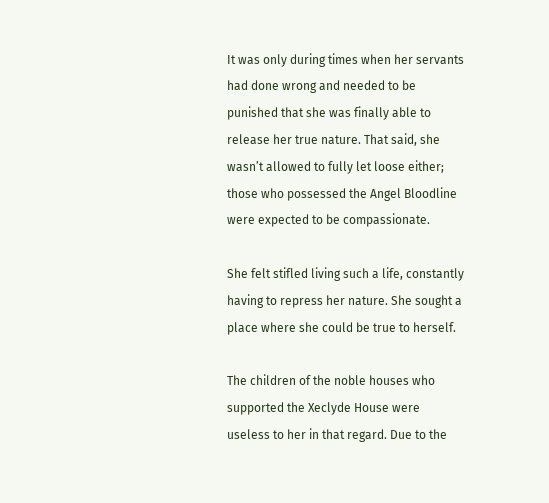It was only during times when her servants had done wrong and needed to be punished that she was finally able to release her true nature. That said, she wasn’t allowed to fully let loose either; those who possessed the Angel Bloodline were expected to be compassionate.

She felt stifled living such a life, constantly having to repress her nature. She sought a place where she could be true to herself.

The children of the noble houses who supported the Xeclyde House were useless to her in that regard. Due to the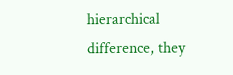hierarchical difference, they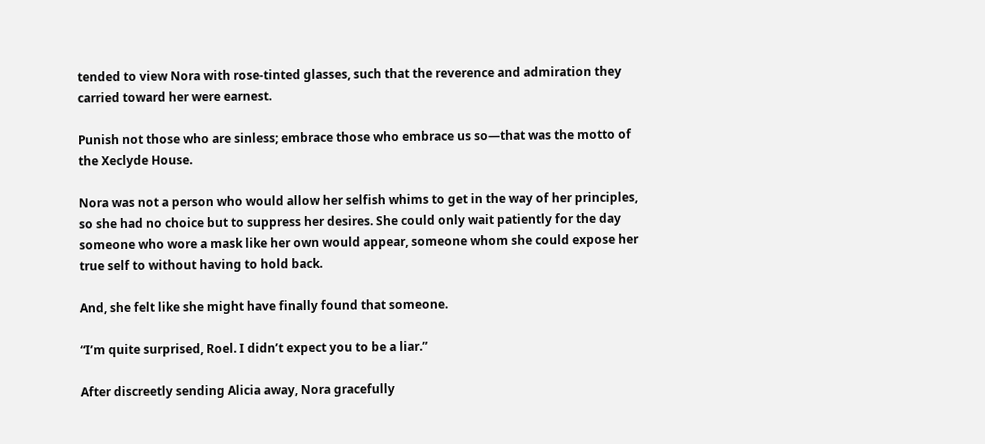tended to view Nora with rose-tinted glasses, such that the reverence and admiration they carried toward her were earnest.

Punish not those who are sinless; embrace those who embrace us so—that was the motto of the Xeclyde House.

Nora was not a person who would allow her selfish whims to get in the way of her principles, so she had no choice but to suppress her desires. She could only wait patiently for the day someone who wore a mask like her own would appear, someone whom she could expose her true self to without having to hold back.

And, she felt like she might have finally found that someone.

“I’m quite surprised, Roel. I didn’t expect you to be a liar.”

After discreetly sending Alicia away, Nora gracefully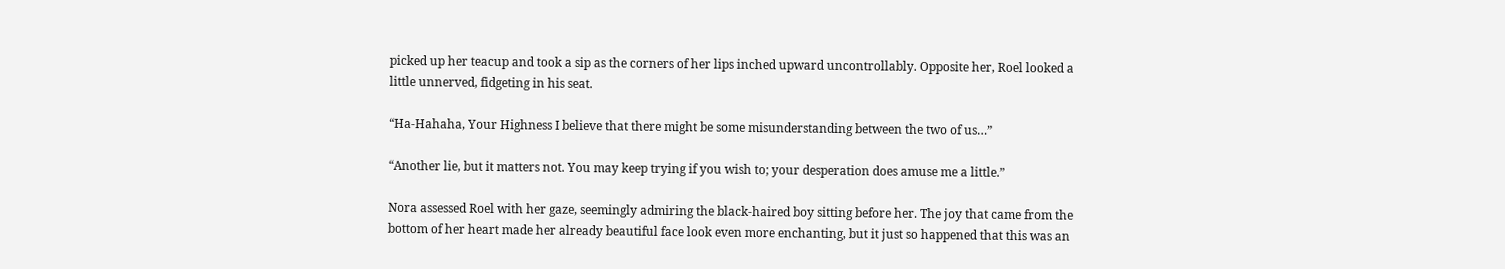picked up her teacup and took a sip as the corners of her lips inched upward uncontrollably. Opposite her, Roel looked a little unnerved, fidgeting in his seat.

“Ha-Hahaha, Your Highness I believe that there might be some misunderstanding between the two of us…”

“Another lie, but it matters not. You may keep trying if you wish to; your desperation does amuse me a little.”

Nora assessed Roel with her gaze, seemingly admiring the black-haired boy sitting before her. The joy that came from the bottom of her heart made her already beautiful face look even more enchanting, but it just so happened that this was an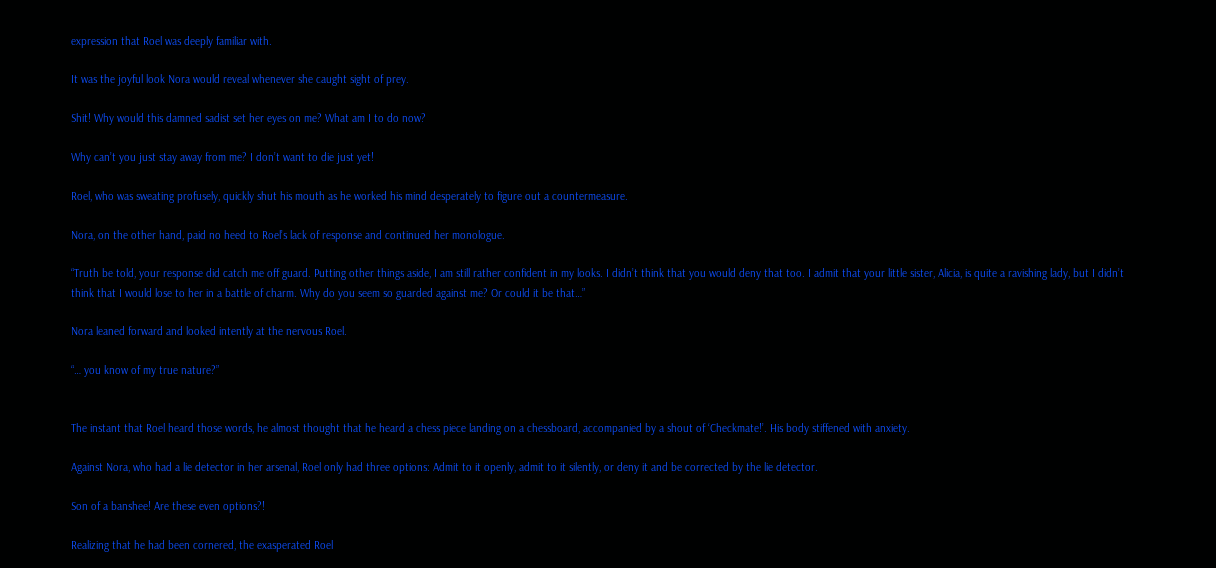expression that Roel was deeply familiar with.

It was the joyful look Nora would reveal whenever she caught sight of prey.

Shit! Why would this damned sadist set her eyes on me? What am I to do now?

Why can’t you just stay away from me? I don’t want to die just yet!

Roel, who was sweating profusely, quickly shut his mouth as he worked his mind desperately to figure out a countermeasure.

Nora, on the other hand, paid no heed to Roel’s lack of response and continued her monologue.

“Truth be told, your response did catch me off guard. Putting other things aside, I am still rather confident in my looks. I didn’t think that you would deny that too. I admit that your little sister, Alicia, is quite a ravishing lady, but I didn’t think that I would lose to her in a battle of charm. Why do you seem so guarded against me? Or could it be that…”

Nora leaned forward and looked intently at the nervous Roel.

“… you know of my true nature?”


The instant that Roel heard those words, he almost thought that he heard a chess piece landing on a chessboard, accompanied by a shout of ‘Checkmate!’. His body stiffened with anxiety.

Against Nora, who had a lie detector in her arsenal, Roel only had three options: Admit to it openly, admit to it silently, or deny it and be corrected by the lie detector.

Son of a banshee! Are these even options?!

Realizing that he had been cornered, the exasperated Roel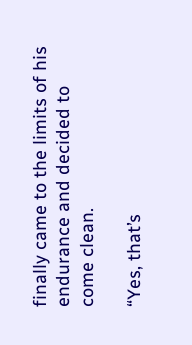finally came to the limits of his endurance and decided to come clean.

“Yes, that’s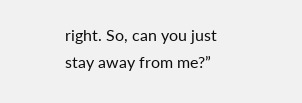right. So, can you just stay away from me?”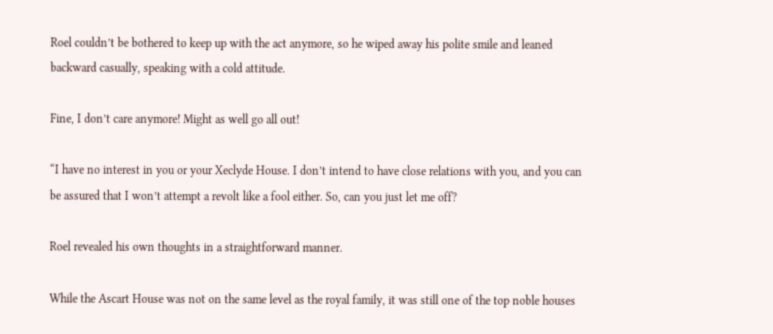Roel couldn’t be bothered to keep up with the act anymore, so he wiped away his polite smile and leaned backward casually, speaking with a cold attitude.

Fine, I don’t care anymore! Might as well go all out!

“I have no interest in you or your Xeclyde House. I don’t intend to have close relations with you, and you can be assured that I won’t attempt a revolt like a fool either. So, can you just let me off?

Roel revealed his own thoughts in a straightforward manner.

While the Ascart House was not on the same level as the royal family, it was still one of the top noble houses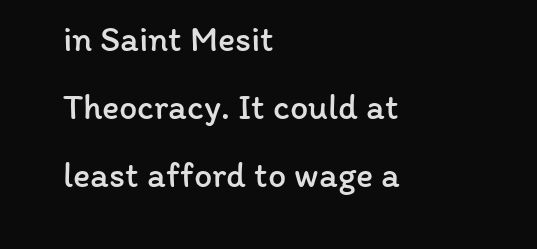in Saint Mesit Theocracy. It could at least afford to wage a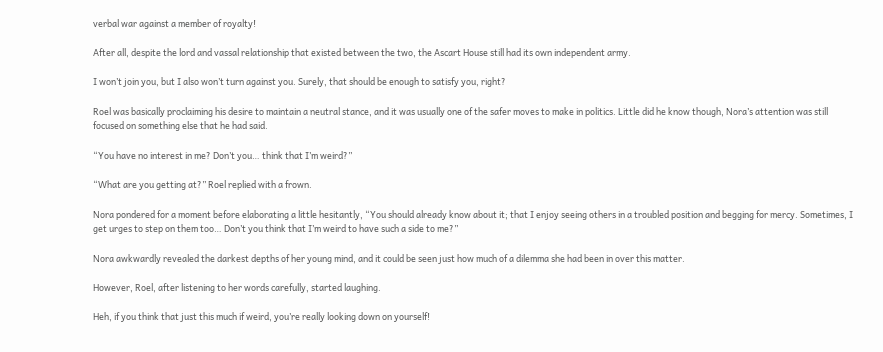verbal war against a member of royalty!

After all, despite the lord and vassal relationship that existed between the two, the Ascart House still had its own independent army.

I won’t join you, but I also won’t turn against you. Surely, that should be enough to satisfy you, right?

Roel was basically proclaiming his desire to maintain a neutral stance, and it was usually one of the safer moves to make in politics. Little did he know though, Nora’s attention was still focused on something else that he had said.

“You have no interest in me? Don’t you… think that I’m weird?”

“What are you getting at?” Roel replied with a frown.

Nora pondered for a moment before elaborating a little hesitantly, “You should already know about it; that I enjoy seeing others in a troubled position and begging for mercy. Sometimes, I get urges to step on them too… Don’t you think that I’m weird to have such a side to me?”

Nora awkwardly revealed the darkest depths of her young mind, and it could be seen just how much of a dilemma she had been in over this matter.

However, Roel, after listening to her words carefully, started laughing.

Heh, if you think that just this much if weird, you’re really looking down on yourself!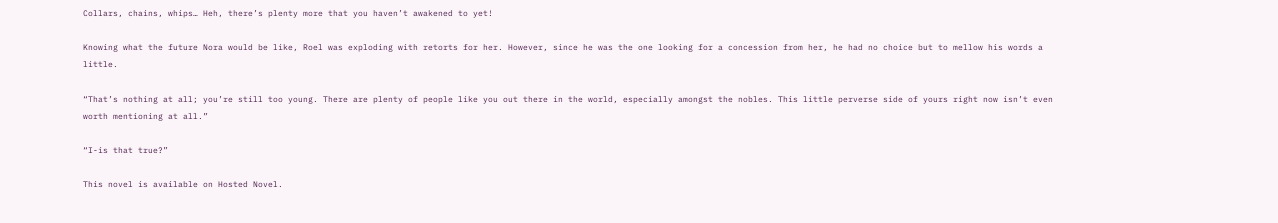Collars, chains, whips… Heh, there’s plenty more that you haven’t awakened to yet!

Knowing what the future Nora would be like, Roel was exploding with retorts for her. However, since he was the one looking for a concession from her, he had no choice but to mellow his words a little.

“That’s nothing at all; you’re still too young. There are plenty of people like you out there in the world, especially amongst the nobles. This little perverse side of yours right now isn’t even worth mentioning at all.”

“I-is that true?”

This novel is available on Hosted Novel.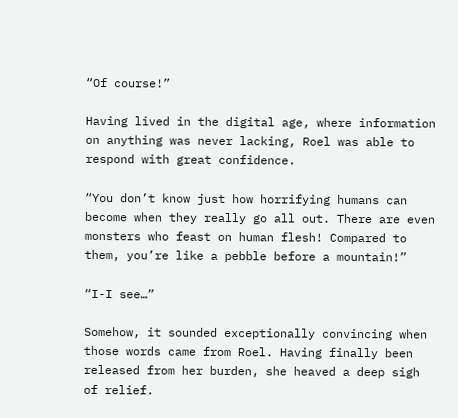“Of course!”

Having lived in the digital age, where information on anything was never lacking, Roel was able to respond with great confidence.

“You don’t know just how horrifying humans can become when they really go all out. There are even monsters who feast on human flesh! Compared to them, you’re like a pebble before a mountain!”

“I-I see…”

Somehow, it sounded exceptionally convincing when those words came from Roel. Having finally been released from her burden, she heaved a deep sigh of relief.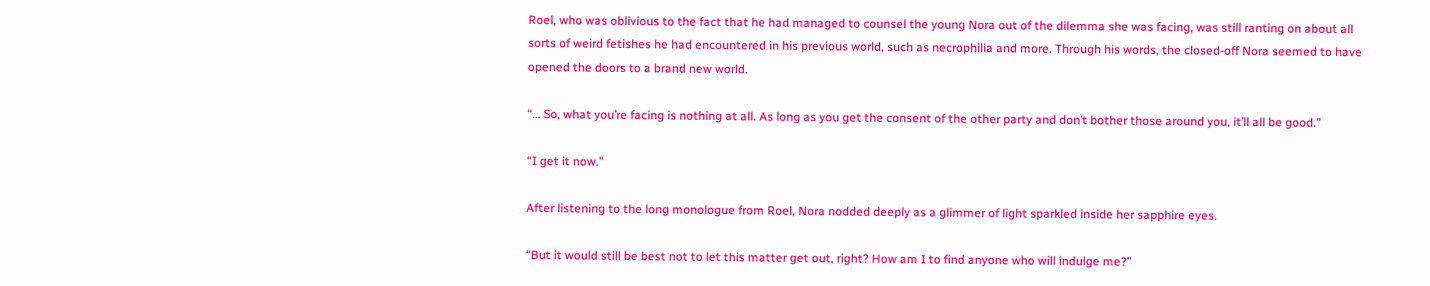Roel, who was oblivious to the fact that he had managed to counsel the young Nora out of the dilemma she was facing, was still ranting on about all sorts of weird fetishes he had encountered in his previous world, such as necrophilia and more. Through his words, the closed-off Nora seemed to have opened the doors to a brand new world.

“… So, what you’re facing is nothing at all. As long as you get the consent of the other party and don’t bother those around you, it’ll all be good.”

“I get it now.”

After listening to the long monologue from Roel, Nora nodded deeply as a glimmer of light sparkled inside her sapphire eyes.

“But it would still be best not to let this matter get out, right? How am I to find anyone who will indulge me?”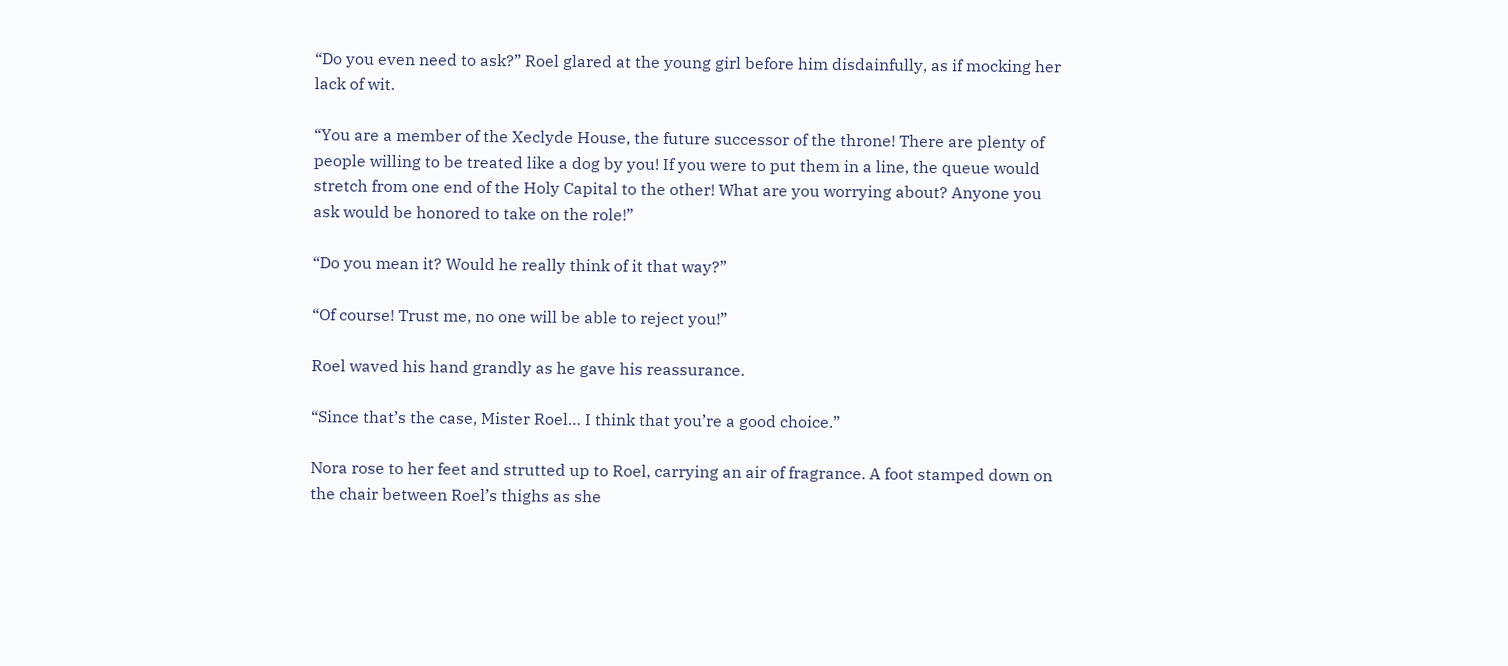“Do you even need to ask?” Roel glared at the young girl before him disdainfully, as if mocking her lack of wit.

“You are a member of the Xeclyde House, the future successor of the throne! There are plenty of people willing to be treated like a dog by you! If you were to put them in a line, the queue would stretch from one end of the Holy Capital to the other! What are you worrying about? Anyone you ask would be honored to take on the role!”

“Do you mean it? Would he really think of it that way?”

“Of course! Trust me, no one will be able to reject you!”

Roel waved his hand grandly as he gave his reassurance.

“Since that’s the case, Mister Roel… I think that you’re a good choice.”

Nora rose to her feet and strutted up to Roel, carrying an air of fragrance. A foot stamped down on the chair between Roel’s thighs as she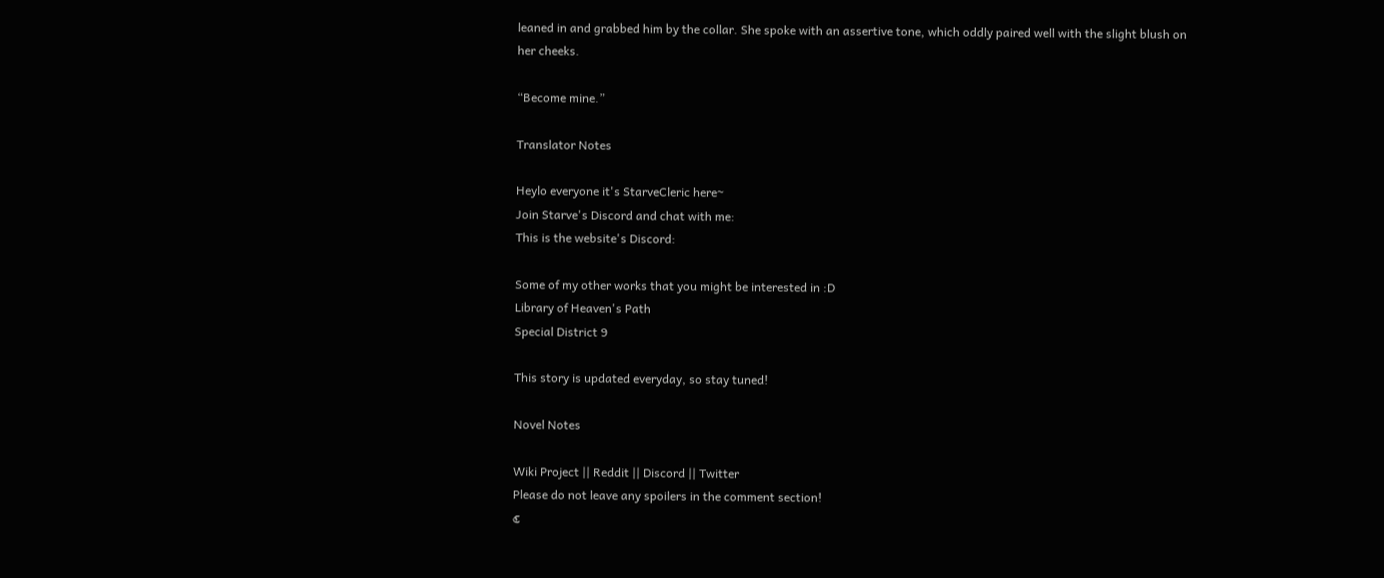leaned in and grabbed him by the collar. She spoke with an assertive tone, which oddly paired well with the slight blush on her cheeks.

“Become mine.”

Translator Notes

Heylo everyone it's StarveCleric here~
Join Starve's Discord and chat with me:
This is the website's Discord:

Some of my other works that you might be interested in :D
Library of Heaven's Path
Special District 9

This story is updated everyday, so stay tuned!

Novel Notes

Wiki Project || Reddit || Discord || Twitter
Please do not leave any spoilers in the comment section!
ℭ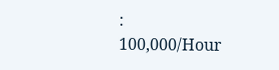:
100,000/Hour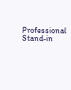Professional Stand-in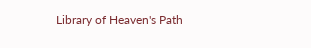Library of Heaven's Path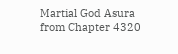Martial God Asura from Chapter 4320